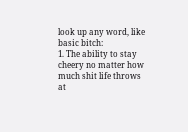look up any word, like basic bitch:
1. The ability to stay cheery no matter how much shit life throws at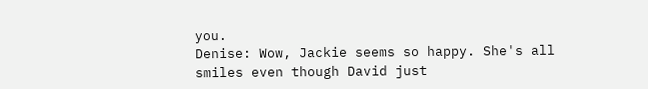you.
Denise: Wow, Jackie seems so happy. She's all smiles even though David just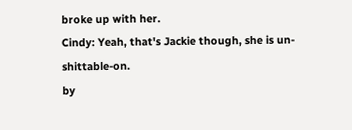broke up with her.
Cindy: Yeah, that's Jackie though, she is un-shittable-on.
by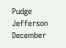Pudge Jefferson December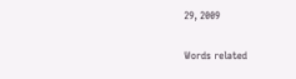29, 2009

Words related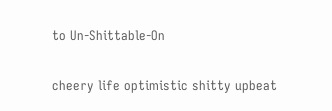to Un-Shittable-On

cheery life optimistic shitty upbeat